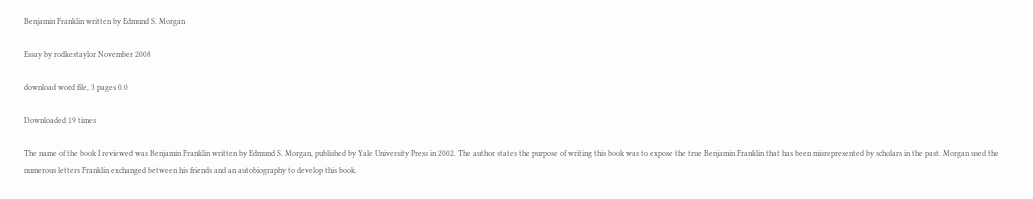Benjamin Franklin written by Edmund S. Morgan

Essay by rodkestaylor November 2008

download word file, 3 pages 0.0

Downloaded 19 times

The name of the book I reviewed was Benjamin Franklin written by Edmund S. Morgan, published by Yale University Press in 2002. The author states the purpose of writing this book was to expose the true Benjamin Franklin that has been misrepresented by scholars in the past. Morgan used the numerous letters Franklin exchanged between his friends and an autobiography to develop this book.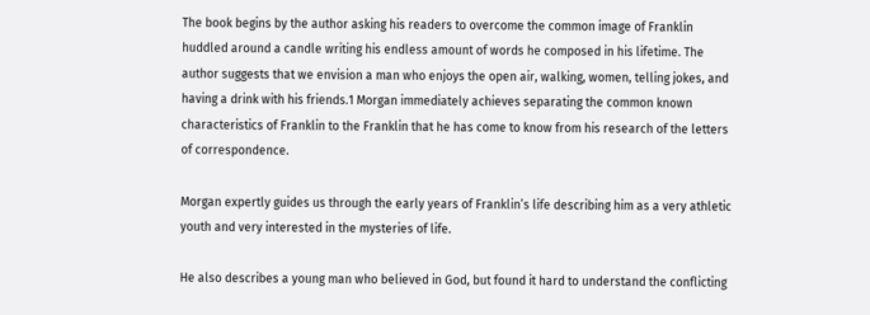The book begins by the author asking his readers to overcome the common image of Franklin huddled around a candle writing his endless amount of words he composed in his lifetime. The author suggests that we envision a man who enjoys the open air, walking, women, telling jokes, and having a drink with his friends.1 Morgan immediately achieves separating the common known characteristics of Franklin to the Franklin that he has come to know from his research of the letters of correspondence.

Morgan expertly guides us through the early years of Franklin’s life describing him as a very athletic youth and very interested in the mysteries of life.

He also describes a young man who believed in God, but found it hard to understand the conflicting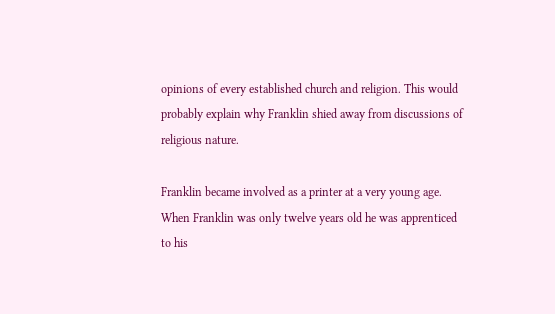opinions of every established church and religion. This would probably explain why Franklin shied away from discussions of religious nature.

Franklin became involved as a printer at a very young age. When Franklin was only twelve years old he was apprenticed to his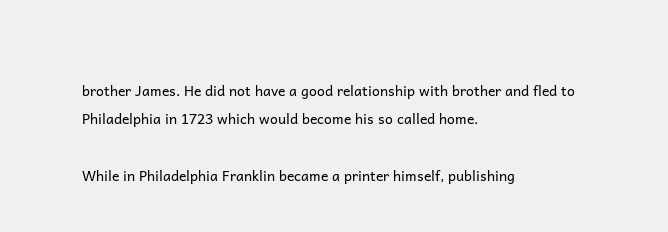brother James. He did not have a good relationship with brother and fled to Philadelphia in 1723 which would become his so called home.

While in Philadelphia Franklin became a printer himself, publishing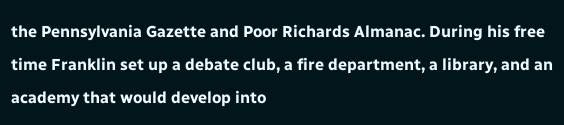the Pennsylvania Gazette and Poor Richards Almanac. During his free time Franklin set up a debate club, a fire department, a library, and an academy that would develop into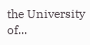the University of...